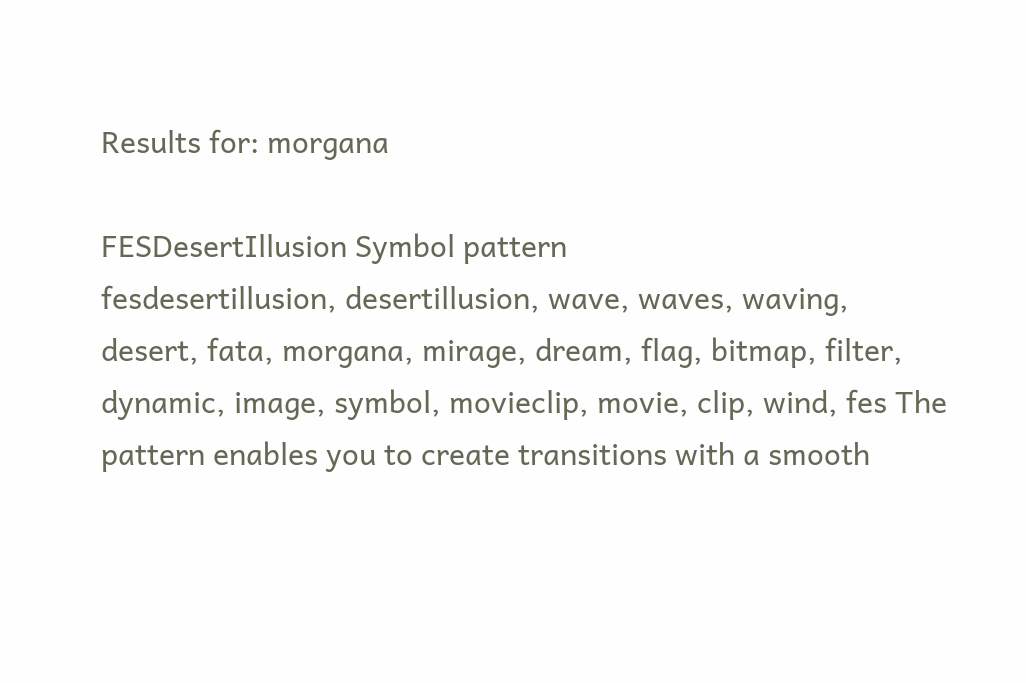Results for: morgana

FESDesertIllusion Symbol pattern
fesdesertillusion, desertillusion, wave, waves, waving, desert, fata, morgana, mirage, dream, flag, bitmap, filter, dynamic, image, symbol, movieclip, movie, clip, wind, fes The pattern enables you to create transitions with a smooth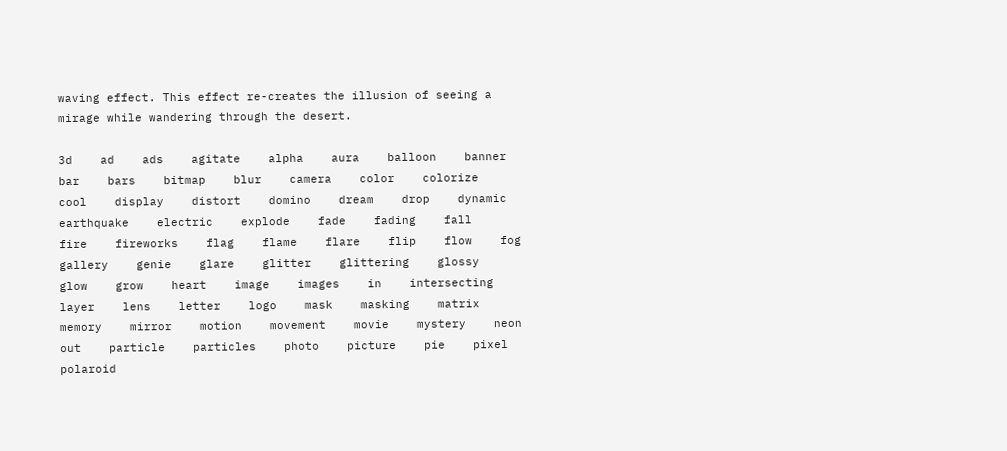waving effect. This effect re-creates the illusion of seeing a mirage while wandering through the desert.

3d    ad    ads    agitate    alpha    aura    balloon    banner    bar    bars    bitmap    blur    camera    color    colorize    cool    display    distort    domino    dream    drop    dynamic    earthquake    electric    explode    fade    fading    fall    fire    fireworks    flag    flame    flare    flip    flow    fog    gallery    genie    glare    glitter    glittering    glossy    glow    grow    heart    image    images    in    intersecting    layer    lens    letter    logo    mask    masking    matrix    memory    mirror    motion    movement    movie    mystery    neon    out    particle    particles    photo    picture    pie    pixel    polaroid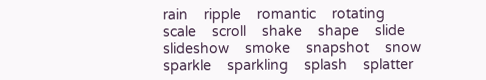rain    ripple    romantic    rotating    scale    scroll    shake    shape    slide    slideshow    smoke    snapshot    snow    sparkle    sparkling    splash    splatter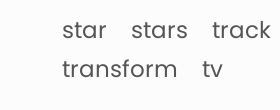star    stars    track    transform    tv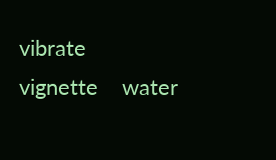vibrate    vignette    water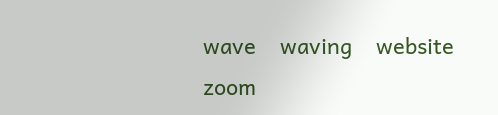wave    waving    website    zoom